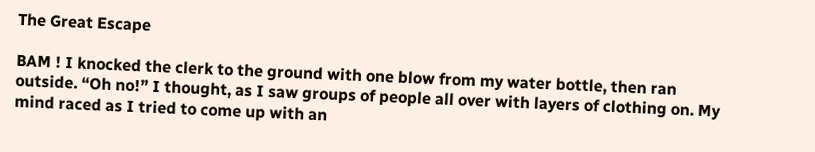The Great Escape

BAM ! I knocked the clerk to the ground with one blow from my water bottle, then ran outside. “Oh no!” I thought, as I saw groups of people all over with layers of clothing on. My mind raced as I tried to come up with an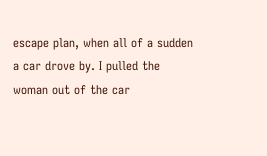escape plan, when all of a sudden a car drove by. I pulled the woman out of the car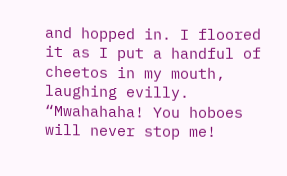and hopped in. I floored it as I put a handful of cheetos in my mouth, laughing evilly. “Mwahahaha! You hoboes will never stop me!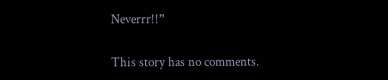Neverrr!!”

This story has no comments.